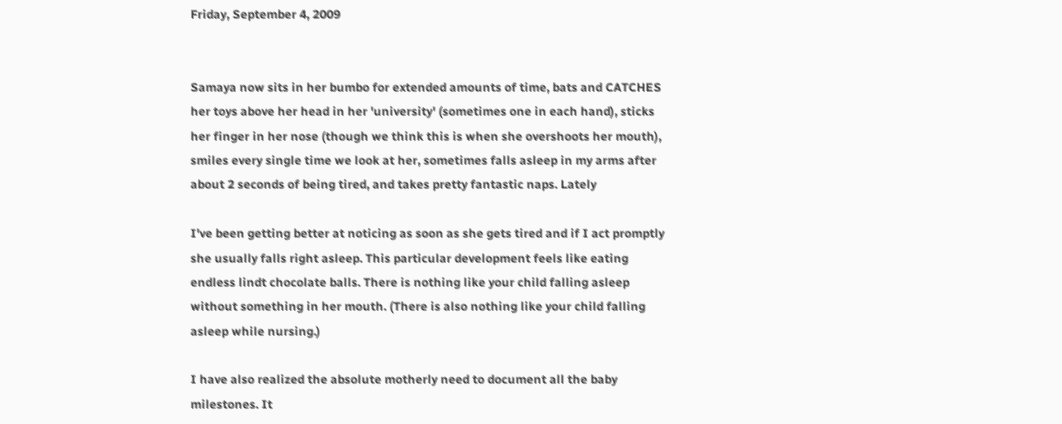Friday, September 4, 2009


Samaya now sits in her bumbo for extended amounts of time, bats and CATCHES her toys above her head in her 'university' (sometimes one in each hand), sticks her finger in her nose (though we think this is when she overshoots her mouth), smiles every single time we look at her, sometimes falls asleep in my arms after about 2 seconds of being tired, and takes pretty fantastic naps. Lately

I've been getting better at noticing as soon as she gets tired and if I act promptly she usually falls right asleep. This particular development feels like eating endless lindt chocolate balls. There is nothing like your child falling asleep without something in her mouth. (There is also nothing like your child falling asleep while nursing.)

I have also realized the absolute motherly need to document all the baby milestones. It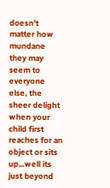doesn't matter how mundane they may seem to everyone else, the sheer delight when your child first reaches for an object or sits up...well its just beyond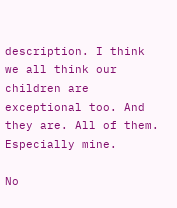description. I think we all think our children are exceptional too. And they are. All of them. Especially mine.

No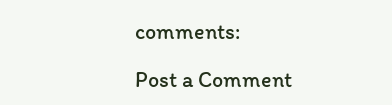comments:

Post a Comment